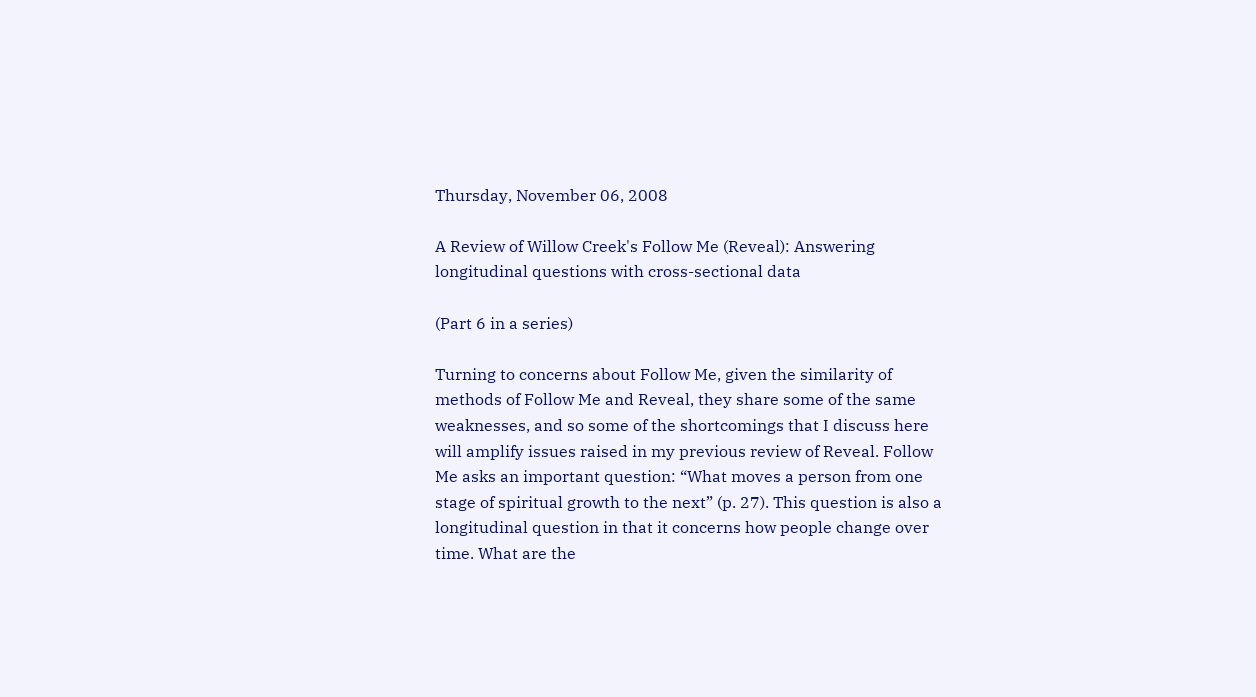Thursday, November 06, 2008

A Review of Willow Creek's Follow Me (Reveal): Answering longitudinal questions with cross-sectional data

(Part 6 in a series)

Turning to concerns about Follow Me, given the similarity of methods of Follow Me and Reveal, they share some of the same weaknesses, and so some of the shortcomings that I discuss here will amplify issues raised in my previous review of Reveal. Follow Me asks an important question: “What moves a person from one stage of spiritual growth to the next” (p. 27). This question is also a longitudinal question in that it concerns how people change over time. What are the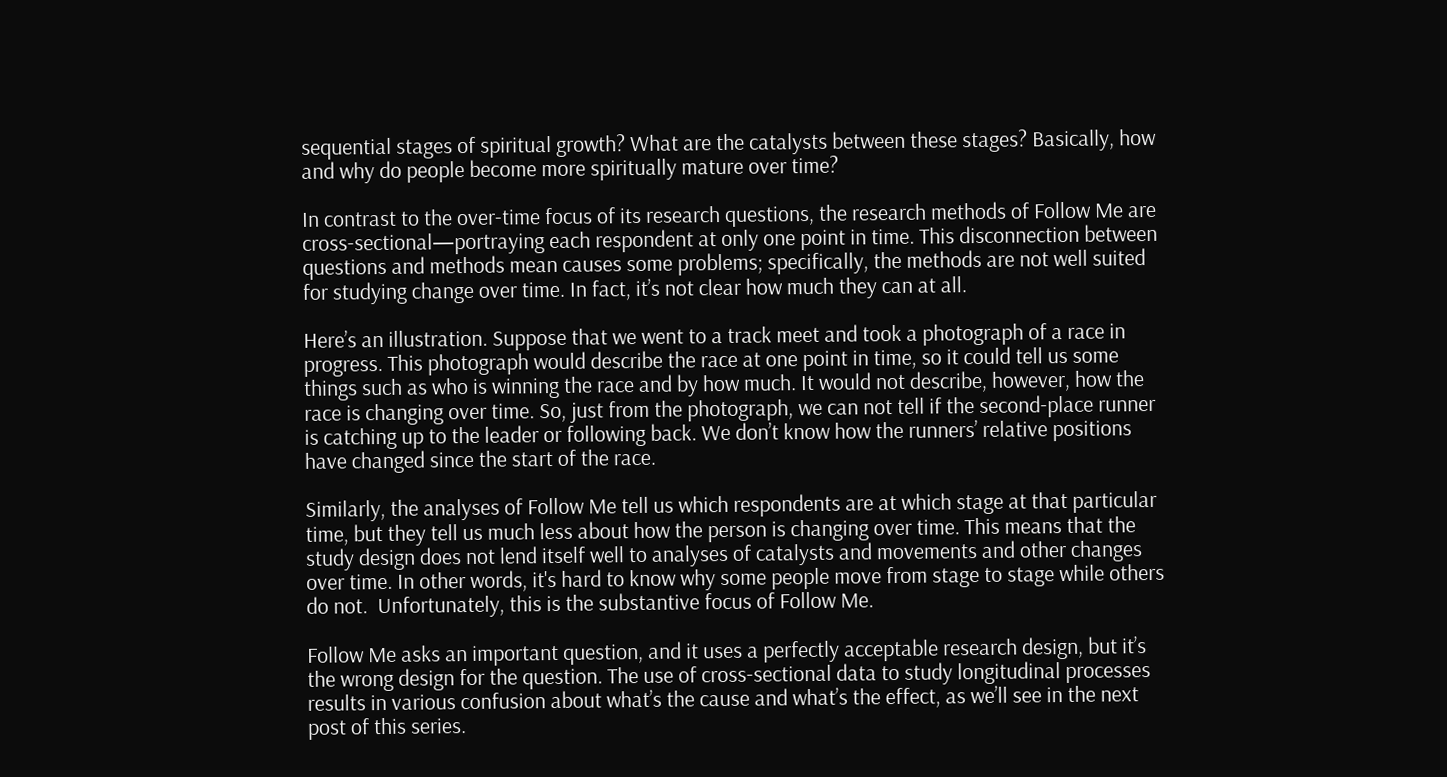sequential stages of spiritual growth? What are the catalysts between these stages? Basically, how and why do people become more spiritually mature over time?

In contrast to the over-time focus of its research questions, the research methods of Follow Me are cross-sectional—portraying each respondent at only one point in time. This disconnection between questions and methods mean causes some problems; specifically, the methods are not well suited for studying change over time. In fact, it’s not clear how much they can at all.

Here’s an illustration. Suppose that we went to a track meet and took a photograph of a race in progress. This photograph would describe the race at one point in time, so it could tell us some things such as who is winning the race and by how much. It would not describe, however, how the race is changing over time. So, just from the photograph, we can not tell if the second-place runner is catching up to the leader or following back. We don’t know how the runners’ relative positions have changed since the start of the race.

Similarly, the analyses of Follow Me tell us which respondents are at which stage at that particular time, but they tell us much less about how the person is changing over time. This means that the study design does not lend itself well to analyses of catalysts and movements and other changes over time. In other words, it's hard to know why some people move from stage to stage while others do not.  Unfortunately, this is the substantive focus of Follow Me.

Follow Me asks an important question, and it uses a perfectly acceptable research design, but it’s the wrong design for the question. The use of cross-sectional data to study longitudinal processes results in various confusion about what’s the cause and what’s the effect, as we’ll see in the next post of this series.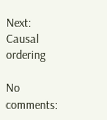Next: Causal ordering

No comments: